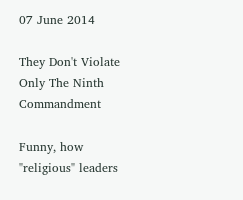07 June 2014

They Don't Violate Only The Ninth Commandment

Funny, how "religious" leaders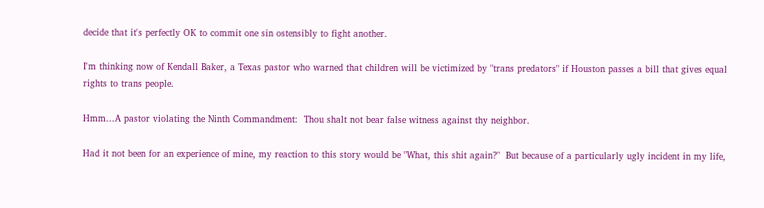decide that it's perfectly OK to commit one sin ostensibly to fight another.

I'm thinking now of Kendall Baker, a Texas pastor who warned that children will be victimized by "trans predators" if Houston passes a bill that gives equal rights to trans people.

Hmm...A pastor violating the Ninth Commandment:  Thou shalt not bear false witness against thy neighbor.

Had it not been for an experience of mine, my reaction to this story would be "What, this shit again?"  But because of a particularly ugly incident in my life,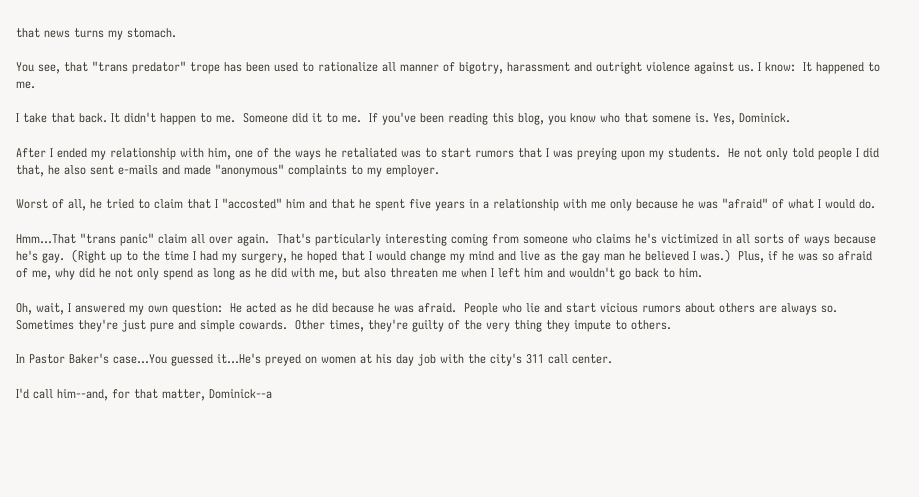that news turns my stomach.

You see, that "trans predator" trope has been used to rationalize all manner of bigotry, harassment and outright violence against us. I know:  It happened to me.

I take that back. It didn't happen to me.  Someone did it to me.  If you've been reading this blog, you know who that somene is. Yes, Dominick.

After I ended my relationship with him, one of the ways he retaliated was to start rumors that I was preying upon my students.  He not only told people I did that, he also sent e-mails and made "anonymous" complaints to my employer.

Worst of all, he tried to claim that I "accosted" him and that he spent five years in a relationship with me only because he was "afraid" of what I would do.

Hmm...That "trans panic" claim all over again.  That's particularly interesting coming from someone who claims he's victimized in all sorts of ways because he's gay.  (Right up to the time I had my surgery, he hoped that I would change my mind and live as the gay man he believed I was.)  Plus, if he was so afraid of me, why did he not only spend as long as he did with me, but also threaten me when I left him and wouldn't go back to him.

Oh, wait, I answered my own question:  He acted as he did because he was afraid.  People who lie and start vicious rumors about others are always so. Sometimes they're just pure and simple cowards.  Other times, they're guilty of the very thing they impute to others.

In Pastor Baker's case...You guessed it...He's preyed on women at his day job with the city's 311 call center.

I'd call him--and, for that matter, Dominick--a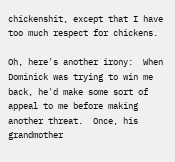chickenshit, except that I have too much respect for chickens.

Oh, here's another irony:  When Dominick was trying to win me back, he'd make some sort of appeal to me before making another threat.  Once, his grandmother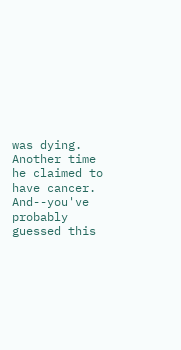was dying. Another time he claimed to have cancer.  And--you've probably guessed this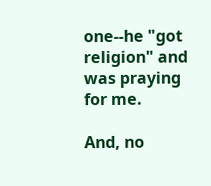one--he "got religion" and was praying for me.

And, no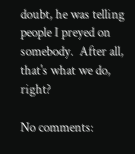doubt, he was telling people I preyed on somebody.  After all, that's what we do, right?

No comments: